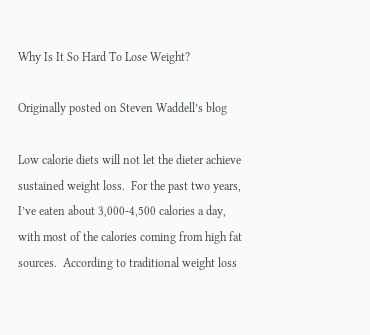Why Is It So Hard To Lose Weight?

Originally posted on Steven Waddell’s blog

Low calorie diets will not let the dieter achieve sustained weight loss.  For the past two years, I’ve eaten about 3,000-4,500 calories a day, with most of the calories coming from high fat sources.  According to traditional weight loss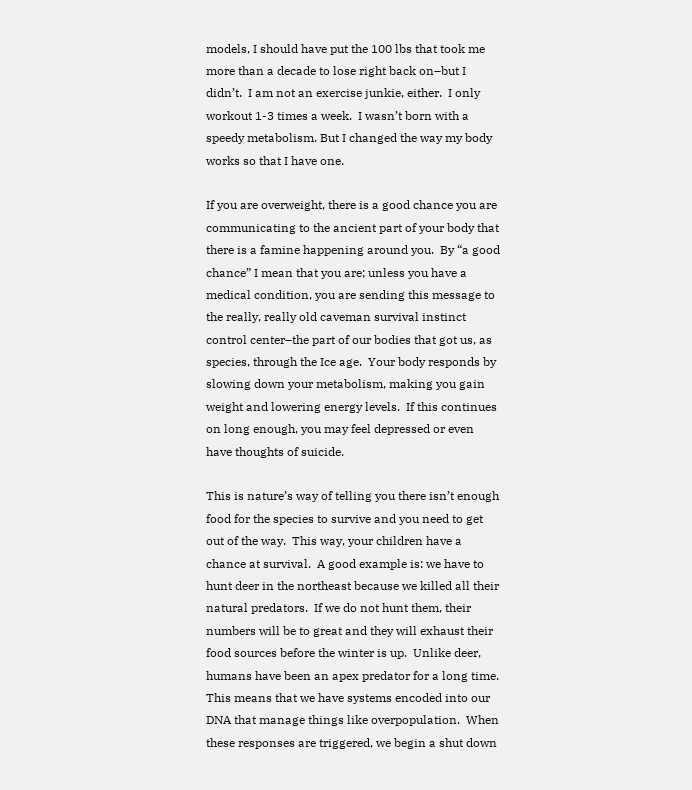models, I should have put the 100 lbs that took me more than a decade to lose right back on–but I didn’t.  I am not an exercise junkie, either.  I only workout 1-3 times a week.  I wasn’t born with a speedy metabolism. But I changed the way my body works so that I have one.

If you are overweight, there is a good chance you are communicating to the ancient part of your body that there is a famine happening around you.  By “a good chance” I mean that you are; unless you have a medical condition, you are sending this message to the really, really old caveman survival instinct control center–the part of our bodies that got us, as species, through the Ice age.  Your body responds by slowing down your metabolism, making you gain weight and lowering energy levels.  If this continues on long enough, you may feel depressed or even have thoughts of suicide.

This is nature’s way of telling you there isn’t enough food for the species to survive and you need to get out of the way.  This way, your children have a chance at survival.  A good example is: we have to hunt deer in the northeast because we killed all their natural predators.  If we do not hunt them, their numbers will be to great and they will exhaust their food sources before the winter is up.  Unlike deer, humans have been an apex predator for a long time.  This means that we have systems encoded into our DNA that manage things like overpopulation.  When these responses are triggered, we begin a shut down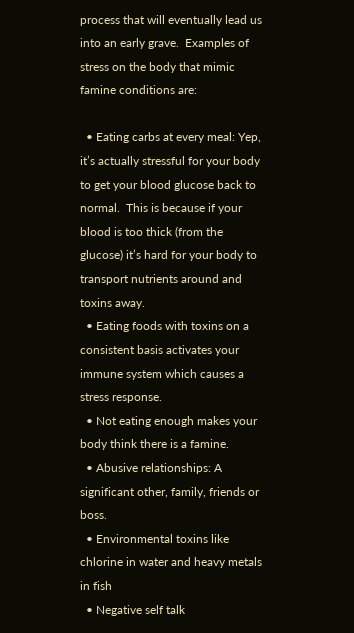process that will eventually lead us into an early grave.  Examples of stress on the body that mimic famine conditions are:

  • Eating carbs at every meal: Yep, it’s actually stressful for your body to get your blood glucose back to normal.  This is because if your blood is too thick (from the glucose) it’s hard for your body to transport nutrients around and toxins away.
  • Eating foods with toxins on a consistent basis activates your immune system which causes a stress response.
  • Not eating enough makes your body think there is a famine.
  • Abusive relationships: A significant other, family, friends or boss.
  • Environmental toxins like chlorine in water and heavy metals in fish
  • Negative self talk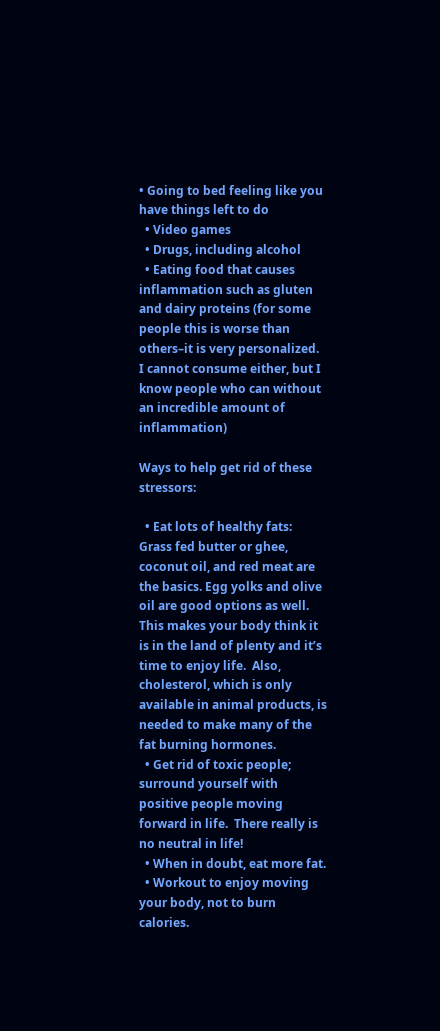• Going to bed feeling like you have things left to do
  • Video games
  • Drugs, including alcohol
  • Eating food that causes inflammation such as gluten and dairy proteins (for some people this is worse than others–it is very personalized.  I cannot consume either, but I know people who can without an incredible amount of inflammation)

Ways to help get rid of these stressors:

  • Eat lots of healthy fats:  Grass fed butter or ghee, coconut oil, and red meat are the basics. Egg yolks and olive oil are good options as well.  This makes your body think it is in the land of plenty and it’s time to enjoy life.  Also, cholesterol, which is only available in animal products, is needed to make many of the fat burning hormones.
  • Get rid of toxic people; surround yourself with positive people moving forward in life.  There really is no neutral in life!
  • When in doubt, eat more fat.
  • Workout to enjoy moving your body, not to burn calories.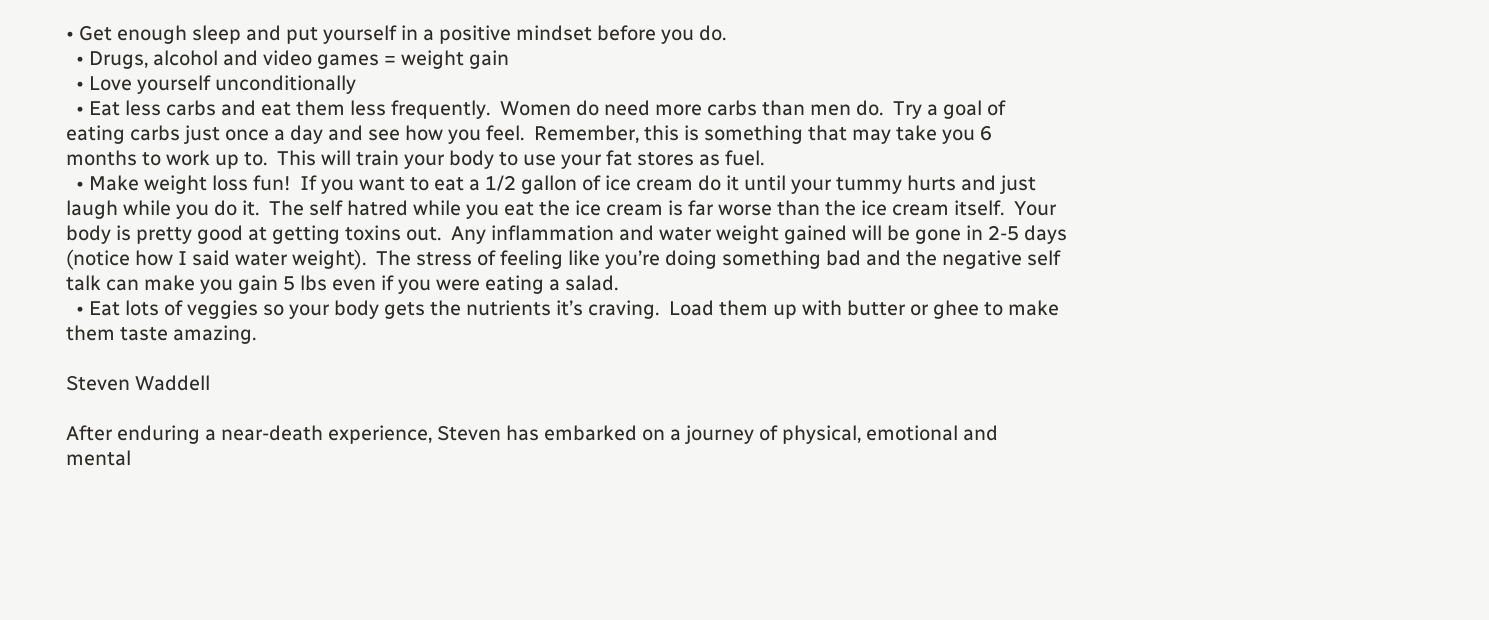• Get enough sleep and put yourself in a positive mindset before you do.
  • Drugs, alcohol and video games = weight gain
  • Love yourself unconditionally
  • Eat less carbs and eat them less frequently.  Women do need more carbs than men do.  Try a goal of eating carbs just once a day and see how you feel.  Remember, this is something that may take you 6 months to work up to.  This will train your body to use your fat stores as fuel.
  • Make weight loss fun!  If you want to eat a 1/2 gallon of ice cream do it until your tummy hurts and just laugh while you do it.  The self hatred while you eat the ice cream is far worse than the ice cream itself.  Your body is pretty good at getting toxins out.  Any inflammation and water weight gained will be gone in 2-5 days (notice how I said water weight).  The stress of feeling like you’re doing something bad and the negative self talk can make you gain 5 lbs even if you were eating a salad.
  • Eat lots of veggies so your body gets the nutrients it’s craving.  Load them up with butter or ghee to make them taste amazing.

Steven Waddell

After enduring a near-death experience, Steven has embarked on a journey of physical, emotional and mental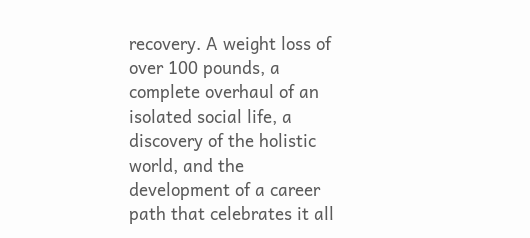recovery. A weight loss of over 100 pounds, a complete overhaul of an isolated social life, a discovery of the holistic world, and the development of a career path that celebrates it all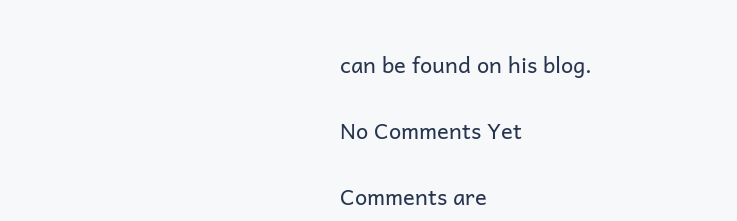can be found on his blog.

No Comments Yet

Comments are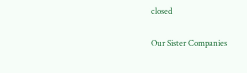closed

Our Sister Companies